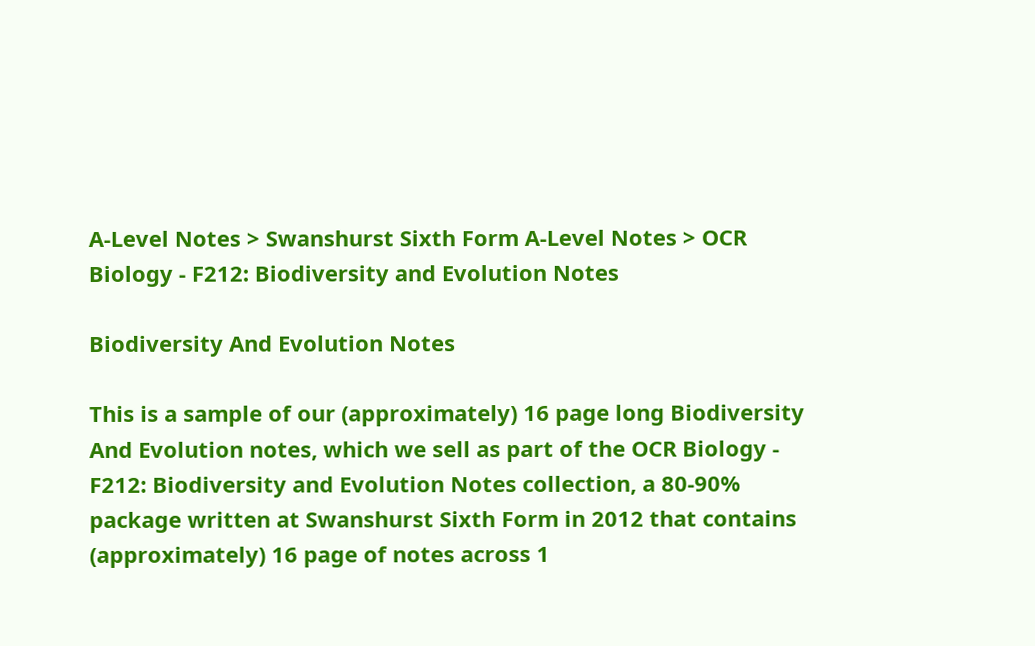A-Level Notes > Swanshurst Sixth Form A-Level Notes > OCR Biology - F212: Biodiversity and Evolution Notes

Biodiversity And Evolution Notes

This is a sample of our (approximately) 16 page long Biodiversity And Evolution notes, which we sell as part of the OCR Biology - F212: Biodiversity and Evolution Notes collection, a 80-90% package written at Swanshurst Sixth Form in 2012 that contains (approximately) 16 page of notes across 1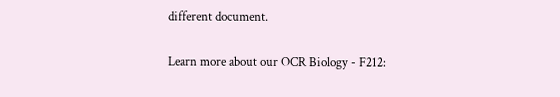different document.

Learn more about our OCR Biology - F212: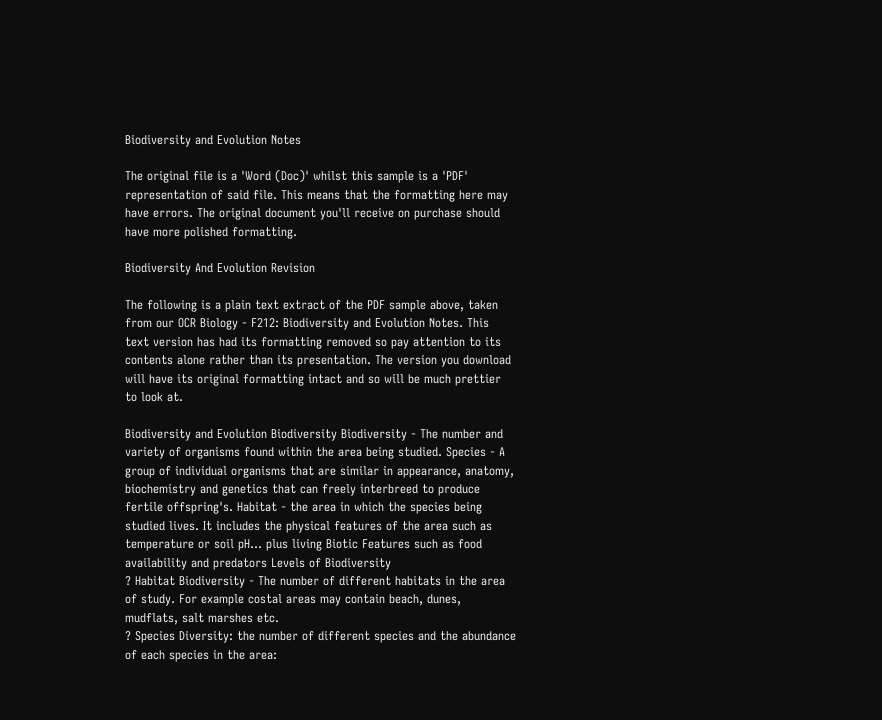Biodiversity and Evolution Notes

The original file is a 'Word (Doc)' whilst this sample is a 'PDF' representation of said file. This means that the formatting here may have errors. The original document you'll receive on purchase should have more polished formatting.

Biodiversity And Evolution Revision

The following is a plain text extract of the PDF sample above, taken from our OCR Biology - F212: Biodiversity and Evolution Notes. This text version has had its formatting removed so pay attention to its contents alone rather than its presentation. The version you download will have its original formatting intact and so will be much prettier to look at.

Biodiversity and Evolution Biodiversity Biodiversity - The number and variety of organisms found within the area being studied. Species - A group of individual organisms that are similar in appearance, anatomy, biochemistry and genetics that can freely interbreed to produce fertile offspring's. Habitat - the area in which the species being studied lives. It includes the physical features of the area such as temperature or soil pH... plus living Biotic Features such as food availability and predators Levels of Biodiversity
? Habitat Biodiversity - The number of different habitats in the area of study. For example costal areas may contain beach, dunes, mudflats, salt marshes etc.
? Species Diversity: the number of different species and the abundance of each species in the area: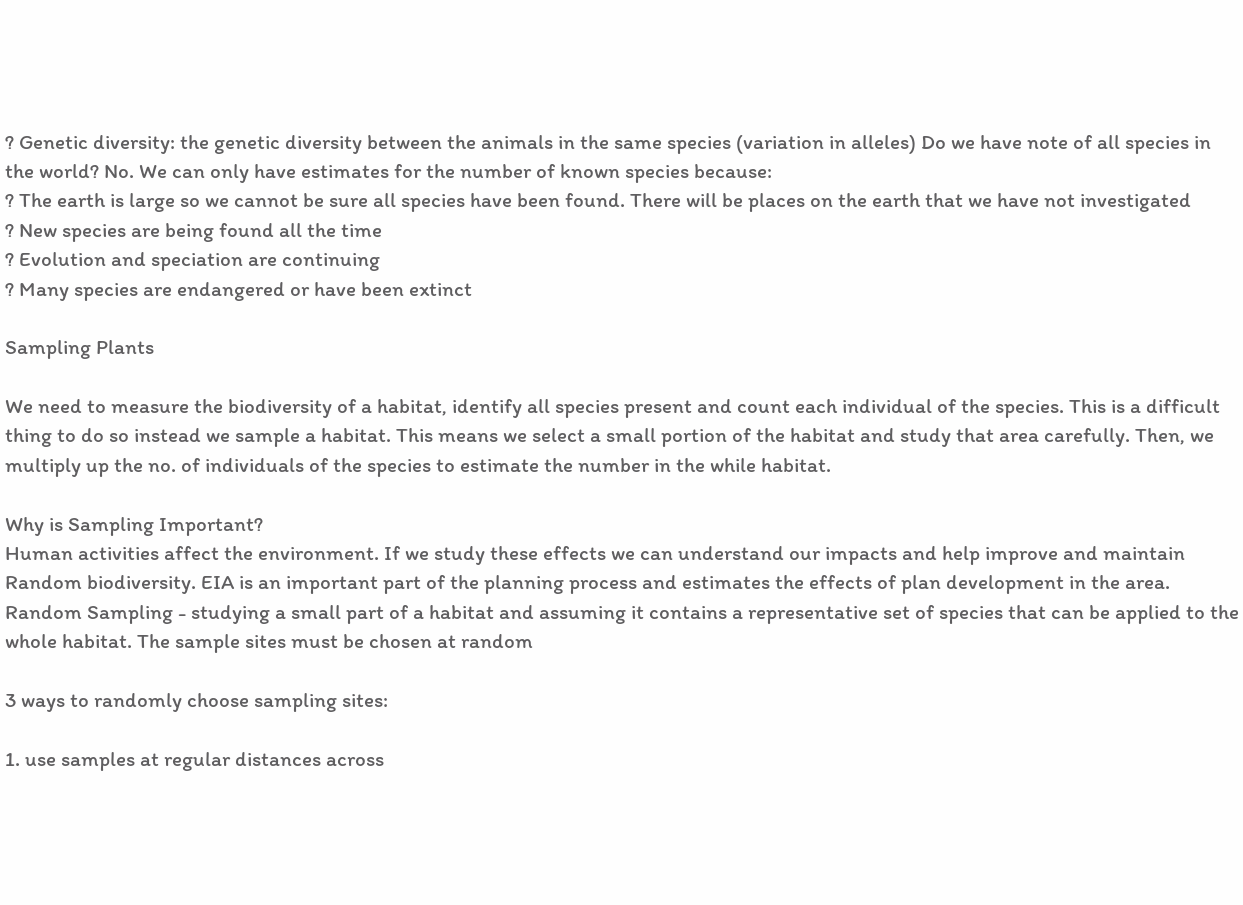? Genetic diversity: the genetic diversity between the animals in the same species (variation in alleles) Do we have note of all species in the world? No. We can only have estimates for the number of known species because:
? The earth is large so we cannot be sure all species have been found. There will be places on the earth that we have not investigated
? New species are being found all the time
? Evolution and speciation are continuing
? Many species are endangered or have been extinct

Sampling Plants

We need to measure the biodiversity of a habitat, identify all species present and count each individual of the species. This is a difficult thing to do so instead we sample a habitat. This means we select a small portion of the habitat and study that area carefully. Then, we multiply up the no. of individuals of the species to estimate the number in the while habitat.

Why is Sampling Important?
Human activities affect the environment. If we study these effects we can understand our impacts and help improve and maintain Random biodiversity. EIA is an important part of the planning process and estimates the effects of plan development in the area. Random Sampling - studying a small part of a habitat and assuming it contains a representative set of species that can be applied to the whole habitat. The sample sites must be chosen at random

3 ways to randomly choose sampling sites:

1. use samples at regular distances across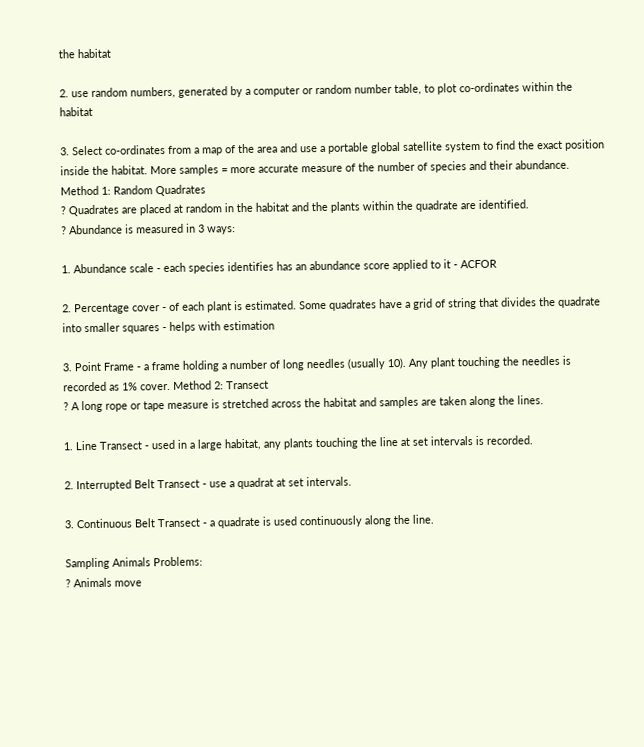the habitat

2. use random numbers, generated by a computer or random number table, to plot co-ordinates within the habitat

3. Select co-ordinates from a map of the area and use a portable global satellite system to find the exact position inside the habitat. More samples = more accurate measure of the number of species and their abundance. Method 1: Random Quadrates
? Quadrates are placed at random in the habitat and the plants within the quadrate are identified.
? Abundance is measured in 3 ways:

1. Abundance scale - each species identifies has an abundance score applied to it - ACFOR

2. Percentage cover - of each plant is estimated. Some quadrates have a grid of string that divides the quadrate into smaller squares - helps with estimation

3. Point Frame - a frame holding a number of long needles (usually 10). Any plant touching the needles is recorded as 1% cover. Method 2: Transect
? A long rope or tape measure is stretched across the habitat and samples are taken along the lines.

1. Line Transect - used in a large habitat, any plants touching the line at set intervals is recorded.

2. Interrupted Belt Transect - use a quadrat at set intervals.

3. Continuous Belt Transect - a quadrate is used continuously along the line.

Sampling Animals Problems:
? Animals move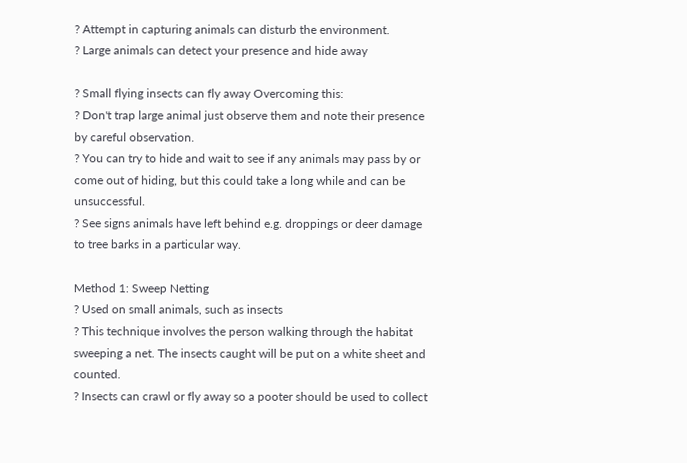? Attempt in capturing animals can disturb the environment.
? Large animals can detect your presence and hide away

? Small flying insects can fly away Overcoming this:
? Don't trap large animal just observe them and note their presence by careful observation.
? You can try to hide and wait to see if any animals may pass by or come out of hiding, but this could take a long while and can be unsuccessful.
? See signs animals have left behind e.g. droppings or deer damage to tree barks in a particular way.

Method 1: Sweep Netting
? Used on small animals, such as insects
? This technique involves the person walking through the habitat sweeping a net. The insects caught will be put on a white sheet and counted.
? Insects can crawl or fly away so a pooter should be used to collect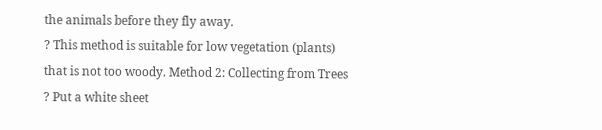the animals before they fly away.
? This method is suitable for low vegetation (plants) that is not too woody. Method 2: Collecting from Trees
? Put a white sheet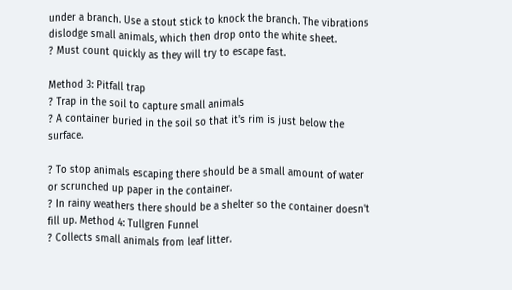under a branch. Use a stout stick to knock the branch. The vibrations dislodge small animals, which then drop onto the white sheet.
? Must count quickly as they will try to escape fast.

Method 3: Pitfall trap
? Trap in the soil to capture small animals
? A container buried in the soil so that it's rim is just below the surface.

? To stop animals escaping there should be a small amount of water or scrunched up paper in the container.
? In rainy weathers there should be a shelter so the container doesn't fill up. Method 4: Tullgren Funnel
? Collects small animals from leaf litter.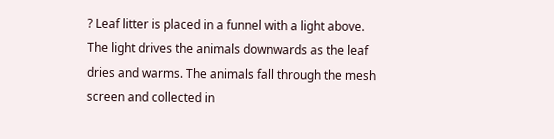? Leaf litter is placed in a funnel with a light above. The light drives the animals downwards as the leaf dries and warms. The animals fall through the mesh screen and collected in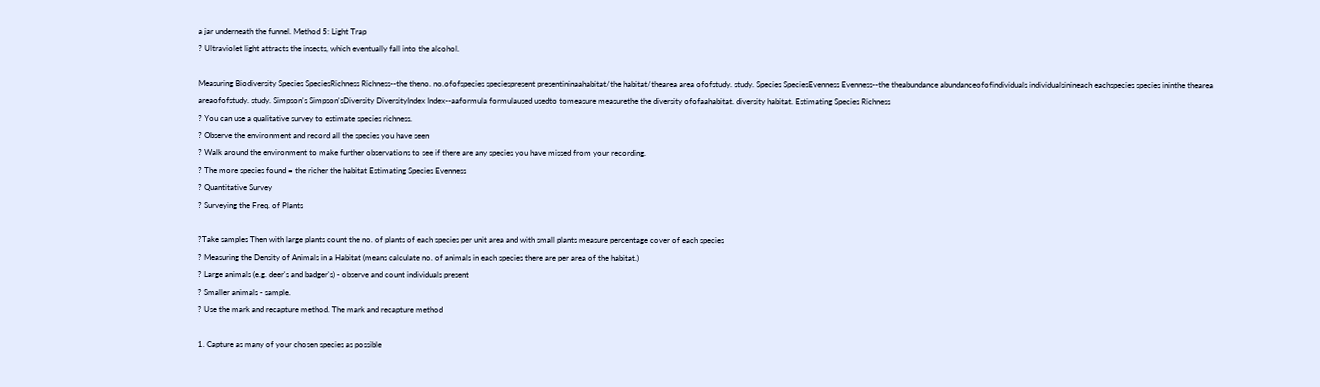a jar underneath the funnel. Method 5: Light Trap
? Ultraviolet light attracts the insects, which eventually fall into the alcohol.

Measuring Biodiversity Species SpeciesRichness Richness--the theno. no.ofofspecies speciespresent presentininaahabitat/the habitat/thearea area ofofstudy. study. Species SpeciesEvenness Evenness--the theabundance abundanceofofindividuals individualsinineach eachspecies species ininthe thearea areaofofstudy. study. Simpson's Simpson'sDiversity DiversityIndex Index--aaformula formulaused usedto tomeasure measurethe the diversity ofofaahabitat. diversity habitat. Estimating Species Richness
? You can use a qualitative survey to estimate species richness.
? Observe the environment and record all the species you have seen
? Walk around the environment to make further observations to see if there are any species you have missed from your recording.
? The more species found = the richer the habitat Estimating Species Evenness
? Quantitative Survey
? Surveying the Freq. of Plants

?Take samples Then with large plants count the no. of plants of each species per unit area and with small plants measure percentage cover of each species
? Measuring the Density of Animals in a Habitat (means calculate no. of animals in each species there are per area of the habitat.)
? Large animals (e.g. deer's and badger's) - observe and count individuals present
? Smaller animals - sample.
? Use the mark and recapture method. The mark and recapture method

1. Capture as many of your chosen species as possible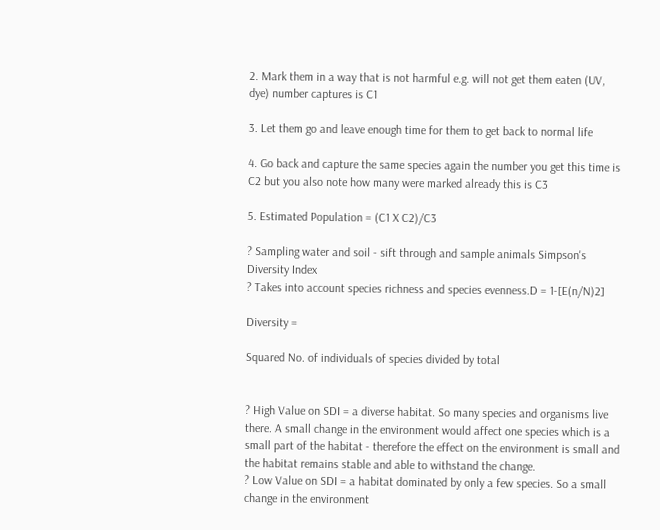2. Mark them in a way that is not harmful e.g. will not get them eaten (UV, dye) number captures is C1

3. Let them go and leave enough time for them to get back to normal life

4. Go back and capture the same species again the number you get this time is C2 but you also note how many were marked already this is C3

5. Estimated Population = (C1 X C2)/C3

? Sampling water and soil - sift through and sample animals Simpson's Diversity Index
? Takes into account species richness and species evenness.D = 1-[E(n/N)2]

Diversity =

Squared No. of individuals of species divided by total


? High Value on SDI = a diverse habitat. So many species and organisms live there. A small change in the environment would affect one species which is a small part of the habitat - therefore the effect on the environment is small and the habitat remains stable and able to withstand the change.
? Low Value on SDI = a habitat dominated by only a few species. So a small change in the environment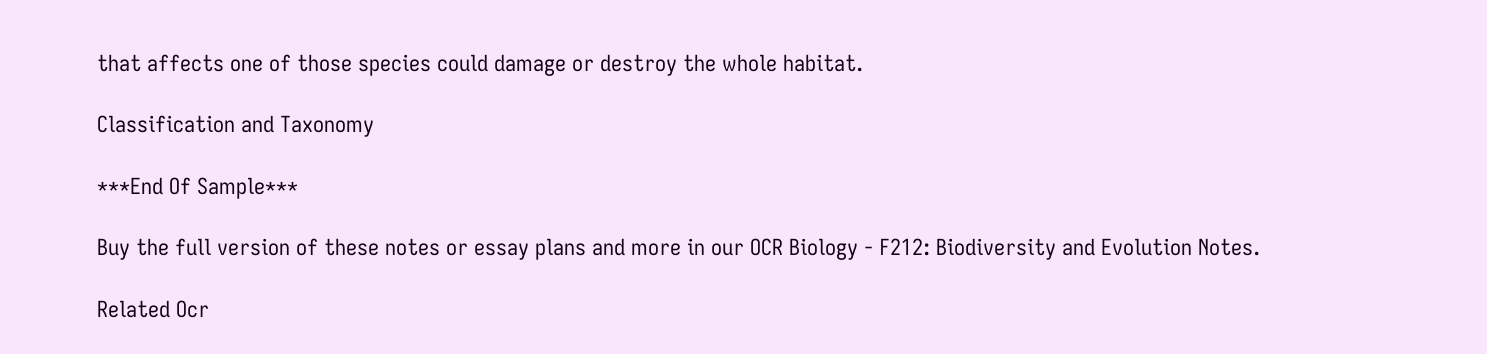that affects one of those species could damage or destroy the whole habitat.

Classification and Taxonomy

***End Of Sample***

Buy the full version of these notes or essay plans and more in our OCR Biology - F212: Biodiversity and Evolution Notes.

Related Ocr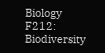Biology F212: Biodiversity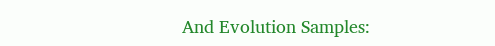And Evolution Samples: